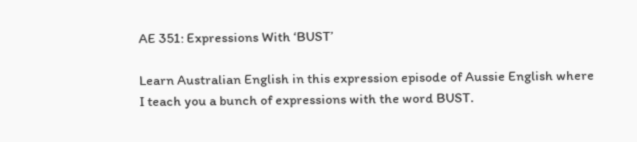AE 351: Expressions With ‘BUST’

Learn Australian English in this expression episode of Aussie English where I teach you a bunch of expressions with the word BUST.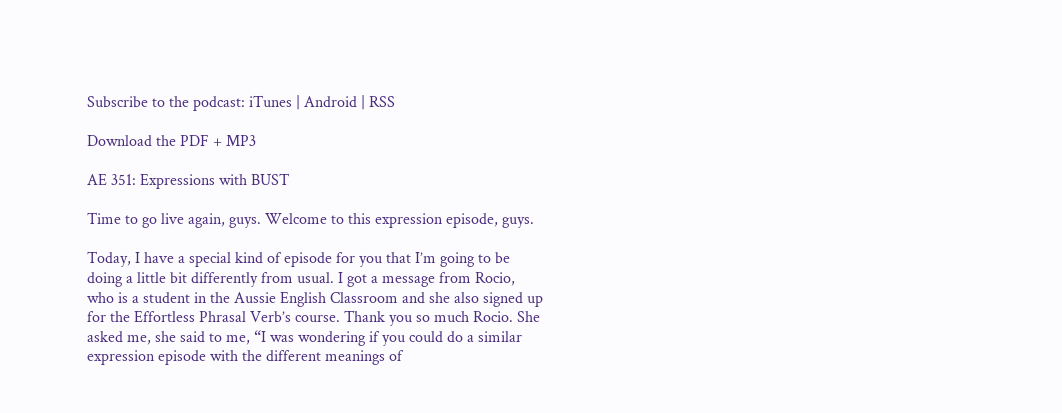Subscribe to the podcast: iTunes | Android | RSS

Download the PDF + MP3

AE 351: Expressions with BUST

Time to go live again, guys. Welcome to this expression episode, guys.

Today, I have a special kind of episode for you that I’m going to be doing a little bit differently from usual. I got a message from Rocio, who is a student in the Aussie English Classroom and she also signed up for the Effortless Phrasal Verb’s course. Thank you so much Rocio. She asked me, she said to me, “I was wondering if you could do a similar expression episode with the different meanings of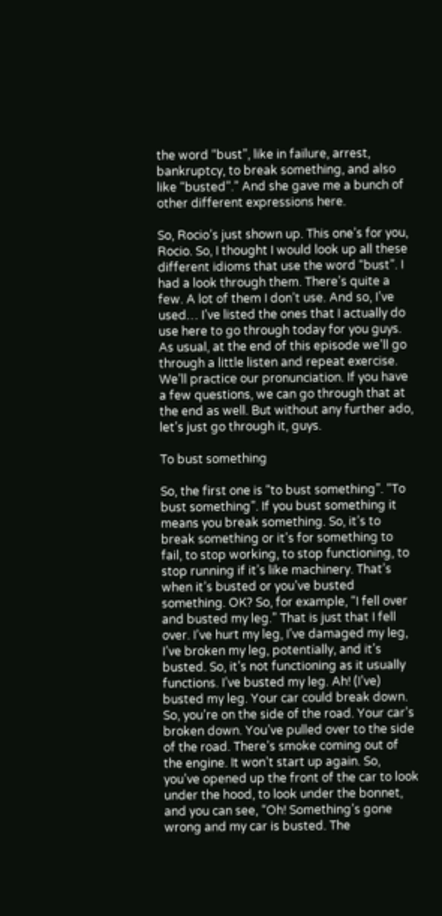the word “bust”, like in failure, arrest, bankruptcy, to break something, and also like “busted”.” And she gave me a bunch of other different expressions here.

So, Rocio’s just shown up. This one’s for you, Rocio. So, I thought I would look up all these different idioms that use the word “bust”. I had a look through them. There’s quite a few. A lot of them I don’t use. And so, I’ve used… I’ve listed the ones that I actually do use here to go through today for you guys. As usual, at the end of this episode we’ll go through a little listen and repeat exercise. We’ll practice our pronunciation. If you have a few questions, we can go through that at the end as well. But without any further ado, let’s just go through it, guys.

To bust something

So, the first one is “to bust something”. “To bust something”. If you bust something it means you break something. So, it’s to break something or it’s for something to fail, to stop working, to stop functioning, to stop running if it’s like machinery. That’s when it’s busted or you’ve busted something. OK? So, for example, “I fell over and busted my leg.” That is just that I fell over. I’ve hurt my leg, I’ve damaged my leg, I’ve broken my leg, potentially, and it’s busted. So, it’s not functioning as it usually functions. I’ve busted my leg. Ah! (I’ve) busted my leg. Your car could break down. So, you’re on the side of the road. Your car’s broken down. You’ve pulled over to the side of the road. There’s smoke coming out of the engine. It won’t start up again. So, you’ve opened up the front of the car to look under the hood, to look under the bonnet, and you can see, “Oh! Something’s gone wrong and my car is busted. The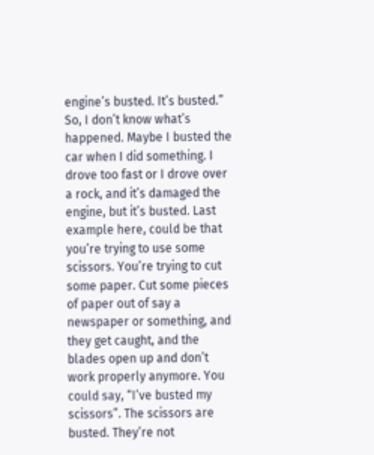engine’s busted. It’s busted.” So, I don’t know what’s happened. Maybe I busted the car when I did something. I drove too fast or I drove over a rock, and it’s damaged the engine, but it’s busted. Last example here, could be that you’re trying to use some scissors. You’re trying to cut some paper. Cut some pieces of paper out of say a newspaper or something, and they get caught, and the blades open up and don’t work properly anymore. You could say, “I’ve busted my scissors”. The scissors are busted. They’re not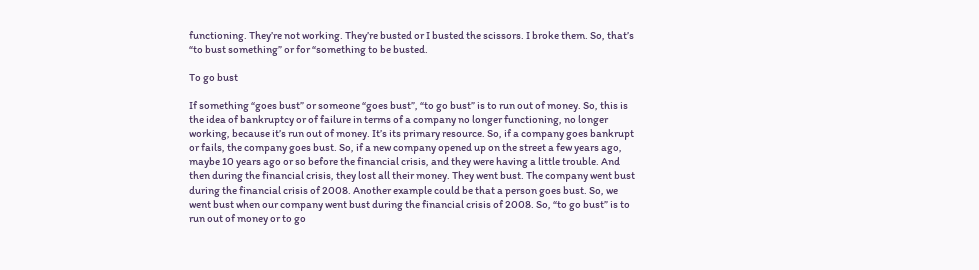functioning. They’re not working. They’re busted or I busted the scissors. I broke them. So, that’s “to bust something” or for “something to be busted.

To go bust

If something “goes bust” or someone “goes bust”, “to go bust” is to run out of money. So, this is the idea of bankruptcy or of failure in terms of a company no longer functioning, no longer working, because it’s run out of money. It’s its primary resource. So, if a company goes bankrupt or fails, the company goes bust. So, if a new company opened up on the street a few years ago, maybe 10 years ago or so before the financial crisis, and they were having a little trouble. And then during the financial crisis, they lost all their money. They went bust. The company went bust during the financial crisis of 2008. Another example could be that a person goes bust. So, we went bust when our company went bust during the financial crisis of 2008. So, “to go bust” is to run out of money or to go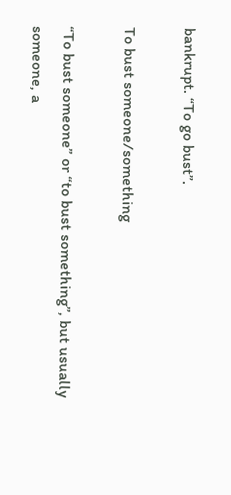bankrupt. “To go bust”.

To bust someone/something

“To bust someone” or “to bust something”, but usually someone, a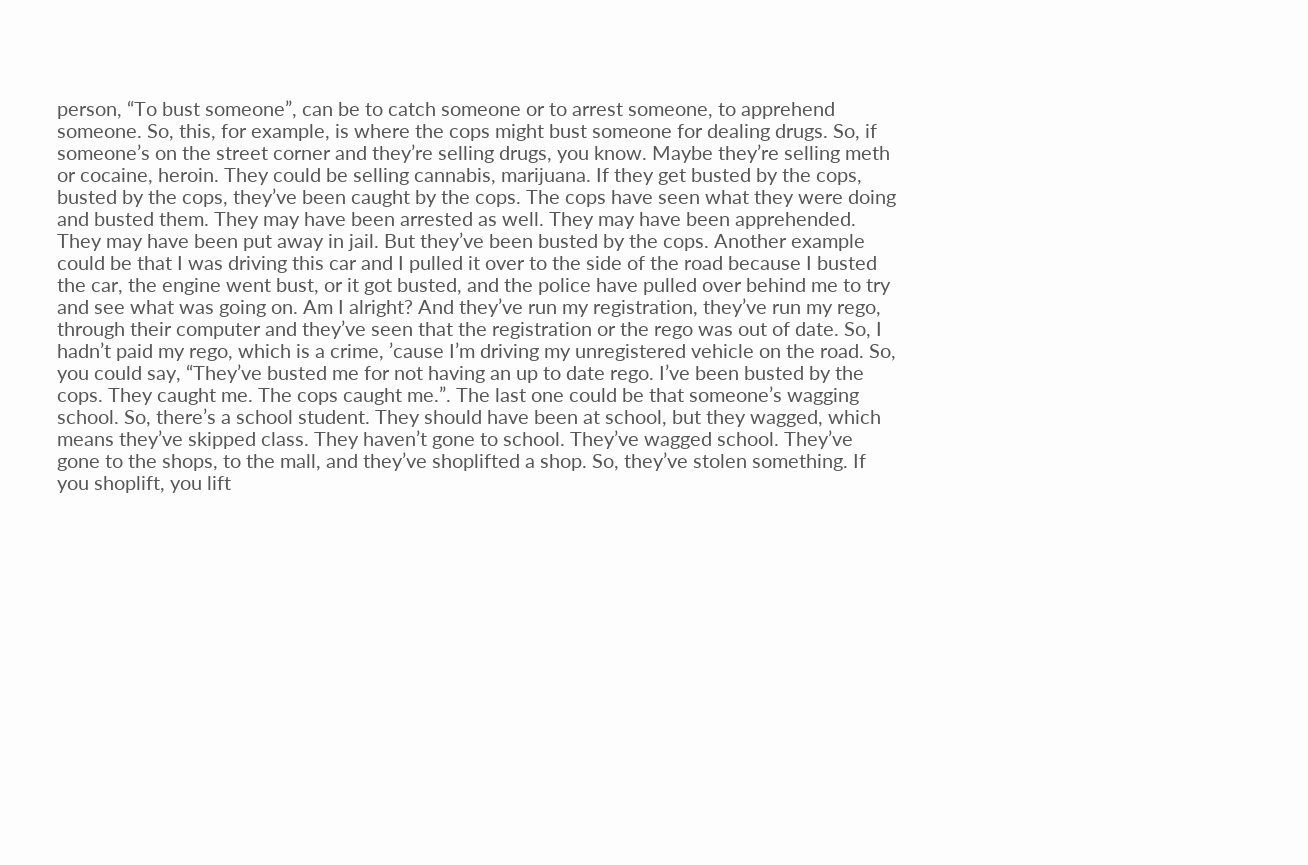person, “To bust someone”, can be to catch someone or to arrest someone, to apprehend someone. So, this, for example, is where the cops might bust someone for dealing drugs. So, if someone’s on the street corner and they’re selling drugs, you know. Maybe they’re selling meth or cocaine, heroin. They could be selling cannabis, marijuana. If they get busted by the cops, busted by the cops, they’ve been caught by the cops. The cops have seen what they were doing and busted them. They may have been arrested as well. They may have been apprehended. They may have been put away in jail. But they’ve been busted by the cops. Another example could be that I was driving this car and I pulled it over to the side of the road because I busted the car, the engine went bust, or it got busted, and the police have pulled over behind me to try and see what was going on. Am I alright? And they’ve run my registration, they’ve run my rego, through their computer and they’ve seen that the registration or the rego was out of date. So, I hadn’t paid my rego, which is a crime, ’cause I’m driving my unregistered vehicle on the road. So, you could say, “They’ve busted me for not having an up to date rego. I’ve been busted by the cops. They caught me. The cops caught me.”. The last one could be that someone’s wagging school. So, there’s a school student. They should have been at school, but they wagged, which means they’ve skipped class. They haven’t gone to school. They’ve wagged school. They’ve gone to the shops, to the mall, and they’ve shoplifted a shop. So, they’ve stolen something. If you shoplift, you lift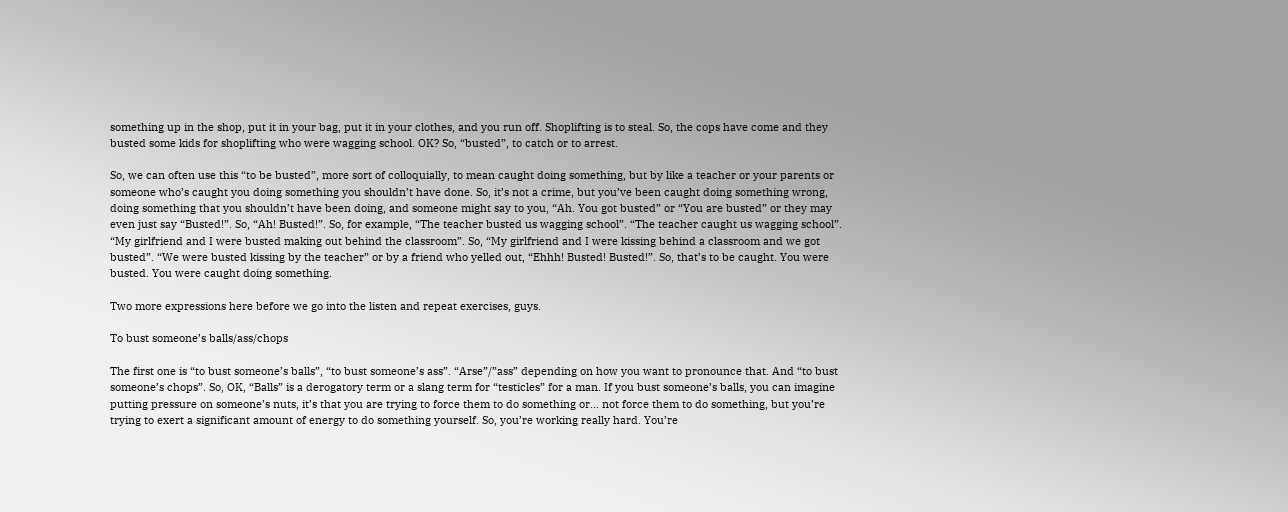something up in the shop, put it in your bag, put it in your clothes, and you run off. Shoplifting is to steal. So, the cops have come and they busted some kids for shoplifting who were wagging school. OK? So, “busted”, to catch or to arrest.

So, we can often use this “to be busted”, more sort of colloquially, to mean caught doing something, but by like a teacher or your parents or someone who’s caught you doing something you shouldn’t have done. So, it’s not a crime, but you’ve been caught doing something wrong, doing something that you shouldn’t have been doing, and someone might say to you, “Ah. You got busted” or “You are busted” or they may even just say “Busted!”. So, “Ah! Busted!”. So, for example, “The teacher busted us wagging school”. “The teacher caught us wagging school”. “My girlfriend and I were busted making out behind the classroom”. So, “My girlfriend and I were kissing behind a classroom and we got busted”. “We were busted kissing by the teacher” or by a friend who yelled out, “Ehhh! Busted! Busted!”. So, that’s to be caught. You were busted. You were caught doing something.

Two more expressions here before we go into the listen and repeat exercises, guys.

To bust someone’s balls/ass/chops

The first one is “to bust someone’s balls”, “to bust someone’s ass”. “Arse”/”ass” depending on how you want to pronounce that. And “to bust someone’s chops”. So, OK, “Balls” is a derogatory term or a slang term for “testicles” for a man. If you bust someone’s balls, you can imagine putting pressure on someone’s nuts, it’s that you are trying to force them to do something or… not force them to do something, but you’re trying to exert a significant amount of energy to do something yourself. So, you’re working really hard. You’re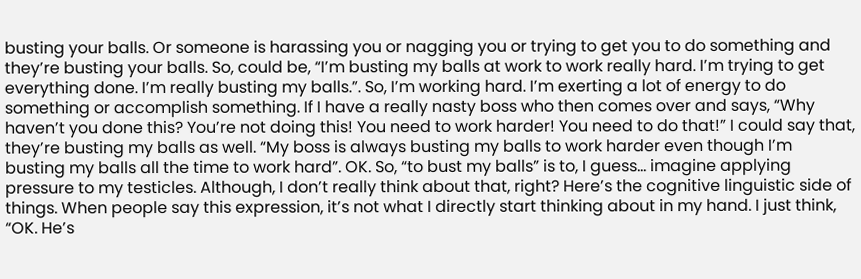busting your balls. Or someone is harassing you or nagging you or trying to get you to do something and they’re busting your balls. So, could be, “I’m busting my balls at work to work really hard. I’m trying to get everything done. I’m really busting my balls.”. So, I’m working hard. I’m exerting a lot of energy to do something or accomplish something. If I have a really nasty boss who then comes over and says, “Why haven’t you done this? You’re not doing this! You need to work harder! You need to do that!” I could say that, they’re busting my balls as well. “My boss is always busting my balls to work harder even though I’m busting my balls all the time to work hard”. OK. So, “to bust my balls” is to, I guess… imagine applying pressure to my testicles. Although, I don’t really think about that, right? Here’s the cognitive linguistic side of things. When people say this expression, it’s not what I directly start thinking about in my hand. I just think, “OK. He’s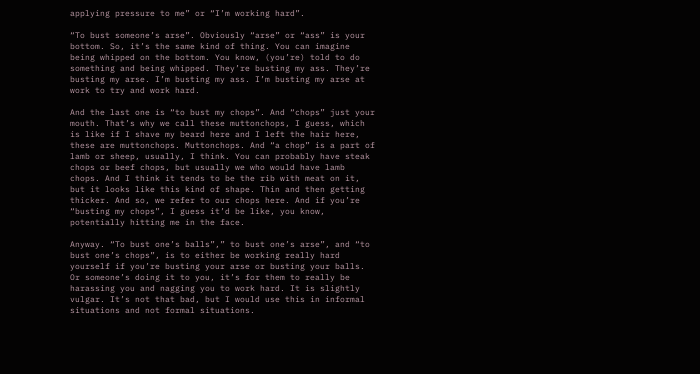applying pressure to me” or “I’m working hard”.

“To bust someone’s arse”. Obviously “arse” or “ass” is your bottom. So, it’s the same kind of thing. You can imagine being whipped on the bottom. You know, (you’re) told to do something and being whipped. They’re busting my ass. They’re busting my arse. I’m busting my ass. I’m busting my arse at work to try and work hard.

And the last one is “to bust my chops”. And “chops” just your mouth. That’s why we call these muttonchops, I guess, which is like if I shave my beard here and I left the hair here, these are muttonchops. Muttonchops. And “a chop” is a part of lamb or sheep, usually, I think. You can probably have steak chops or beef chops, but usually we who would have lamb chops. And I think it tends to be the rib with meat on it, but it looks like this kind of shape. Thin and then getting thicker. And so, we refer to our chops here. And if you’re “busting my chops”, I guess it’d be like, you know, potentially hitting me in the face.

Anyway. “To bust one’s balls”,” to bust one’s arse”, and “to bust one’s chops”, is to either be working really hard yourself if you’re busting your arse or busting your balls. Or someone’s doing it to you, it’s for them to really be harassing you and nagging you to work hard. It is slightly vulgar. It’s not that bad, but I would use this in informal situations and not formal situations.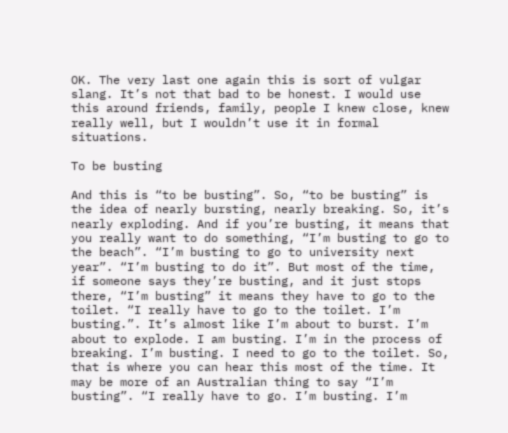OK. The very last one again this is sort of vulgar slang. It’s not that bad to be honest. I would use this around friends, family, people I knew close, knew really well, but I wouldn’t use it in formal situations.

To be busting

And this is “to be busting”. So, “to be busting” is the idea of nearly bursting, nearly breaking. So, it’s nearly exploding. And if you’re busting, it means that you really want to do something, “I’m busting to go to the beach”. “I’m busting to go to university next year”. “I’m busting to do it”. But most of the time, if someone says they’re busting, and it just stops there, “I’m busting” it means they have to go to the toilet. “I really have to go to the toilet. I’m busting.”. It’s almost like I’m about to burst. I’m about to explode. I am busting. I’m in the process of breaking. I’m busting. I need to go to the toilet. So, that is where you can hear this most of the time. It may be more of an Australian thing to say “I’m busting”. “I really have to go. I’m busting. I’m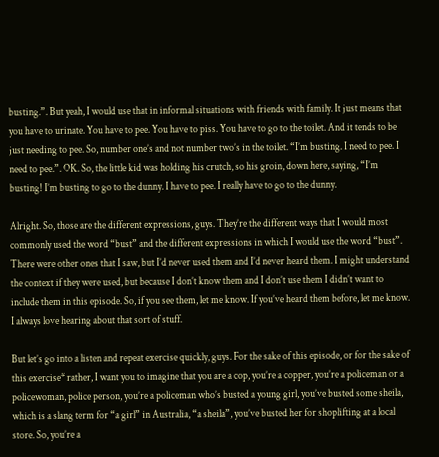busting.”. But yeah, I would use that in informal situations with friends with family. It just means that you have to urinate. You have to pee. You have to piss. You have to go to the toilet. And it tends to be just needing to pee. So, number one’s and not number two’s in the toilet. “I’m busting. I need to pee. I need to pee.”. OK. So, the little kid was holding his crutch, so his groin, down here, saying, “I’m busting! I’m busting to go to the dunny. I have to pee. I really have to go to the dunny.

Alright. So, those are the different expressions, guys. They’re the different ways that I would most commonly used the word “bust” and the different expressions in which I would use the word “bust”. There were other ones that I saw, but I’d never used them and I’d never heard them. I might understand the context if they were used, but because I don’t know them and I don’t use them I didn’t want to include them in this episode. So, if you see them, let me know. If you’ve heard them before, let me know. I always love hearing about that sort of stuff.

But let’s go into a listen and repeat exercise quickly, guys. For the sake of this episode, or for the sake of this exercise* rather, I want you to imagine that you are a cop, you’re a copper, you’re a policeman or a policewoman, police person, you’re a policeman who’s busted a young girl, you’ve busted some sheila, which is a slang term for “a girl” in Australia, “a sheila”, you’ve busted her for shoplifting at a local store. So, you’re a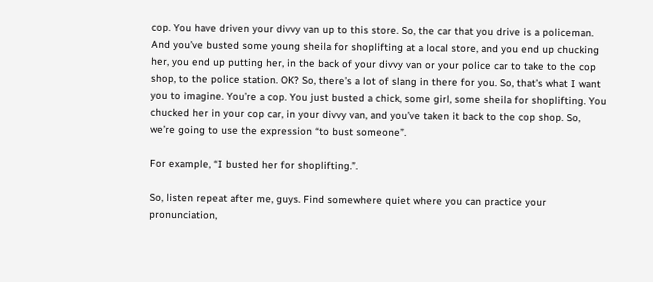cop. You have driven your divvy van up to this store. So, the car that you drive is a policeman. And you’ve busted some young sheila for shoplifting at a local store, and you end up chucking her, you end up putting her, in the back of your divvy van or your police car to take to the cop shop, to the police station. OK? So, there’s a lot of slang in there for you. So, that’s what I want you to imagine. You’re a cop. You just busted a chick, some girl, some sheila for shoplifting. You chucked her in your cop car, in your divvy van, and you’ve taken it back to the cop shop. So, we’re going to use the expression “to bust someone”.

For example, “I busted her for shoplifting.”.

So, listen repeat after me, guys. Find somewhere quiet where you can practice your pronunciation,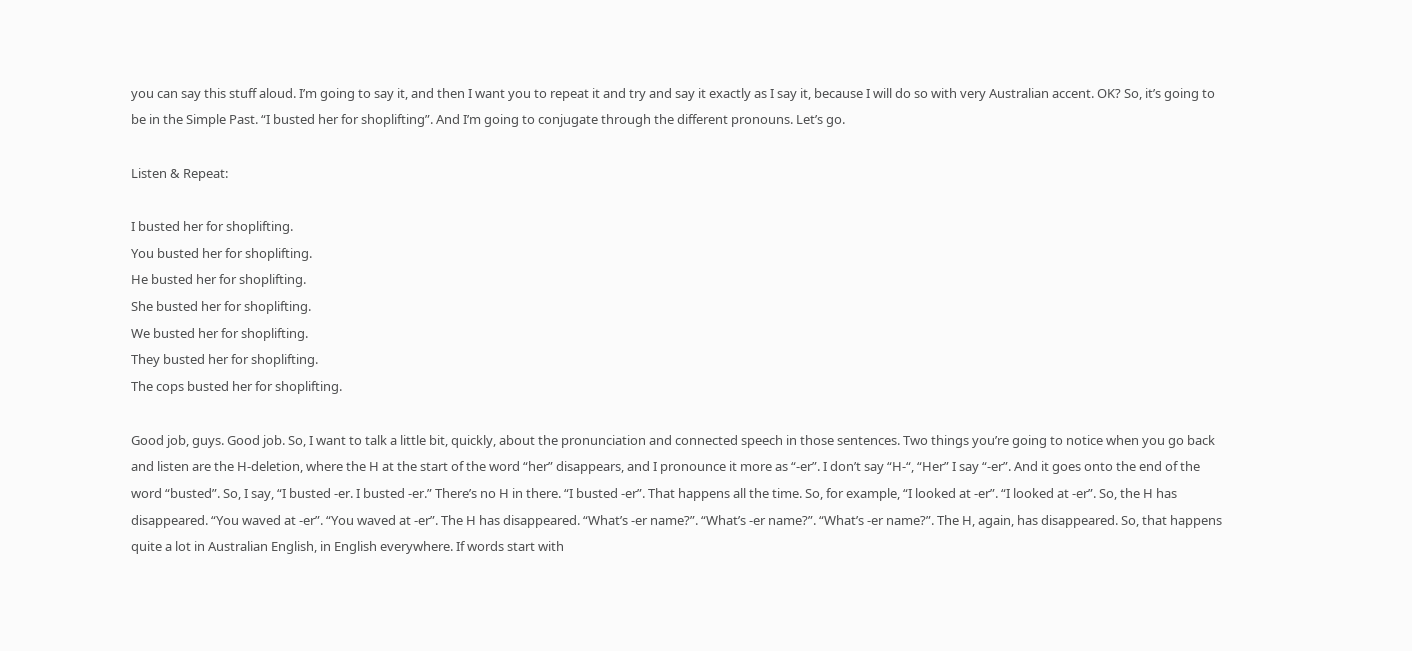you can say this stuff aloud. I’m going to say it, and then I want you to repeat it and try and say it exactly as I say it, because I will do so with very Australian accent. OK? So, it’s going to be in the Simple Past. “I busted her for shoplifting”. And I’m going to conjugate through the different pronouns. Let’s go.

Listen & Repeat:

I busted her for shoplifting.
You busted her for shoplifting.
He busted her for shoplifting.
She busted her for shoplifting.
We busted her for shoplifting.
They busted her for shoplifting.
The cops busted her for shoplifting.

Good job, guys. Good job. So, I want to talk a little bit, quickly, about the pronunciation and connected speech in those sentences. Two things you’re going to notice when you go back and listen are the H-deletion, where the H at the start of the word “her” disappears, and I pronounce it more as “-er”. I don’t say “H-“, “Her” I say “-er”. And it goes onto the end of the word “busted”. So, I say, “I busted -er. I busted -er.” There’s no H in there. “I busted -er”. That happens all the time. So, for example, “I looked at -er”. “I looked at -er”. So, the H has disappeared. “You waved at -er”. “You waved at -er”. The H has disappeared. “What’s -er name?”. “What’s -er name?”. “What’s -er name?”. The H, again, has disappeared. So, that happens quite a lot in Australian English, in English everywhere. If words start with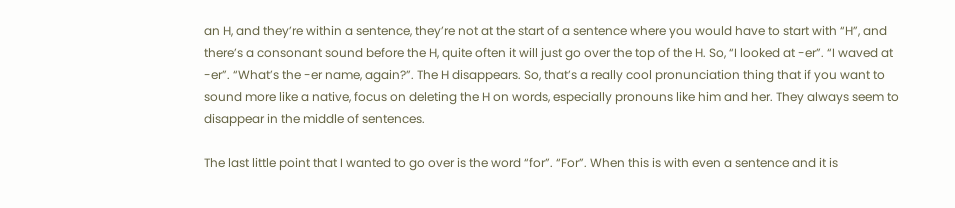an H, and they’re within a sentence, they’re not at the start of a sentence where you would have to start with “H”, and there’s a consonant sound before the H, quite often it will just go over the top of the H. So, “I looked at -er”. “I waved at -er”. “What’s the -er name, again?”. The H disappears. So, that’s a really cool pronunciation thing that if you want to sound more like a native, focus on deleting the H on words, especially pronouns like him and her. They always seem to disappear in the middle of sentences.

The last little point that I wanted to go over is the word “for”. “For”. When this is with even a sentence and it is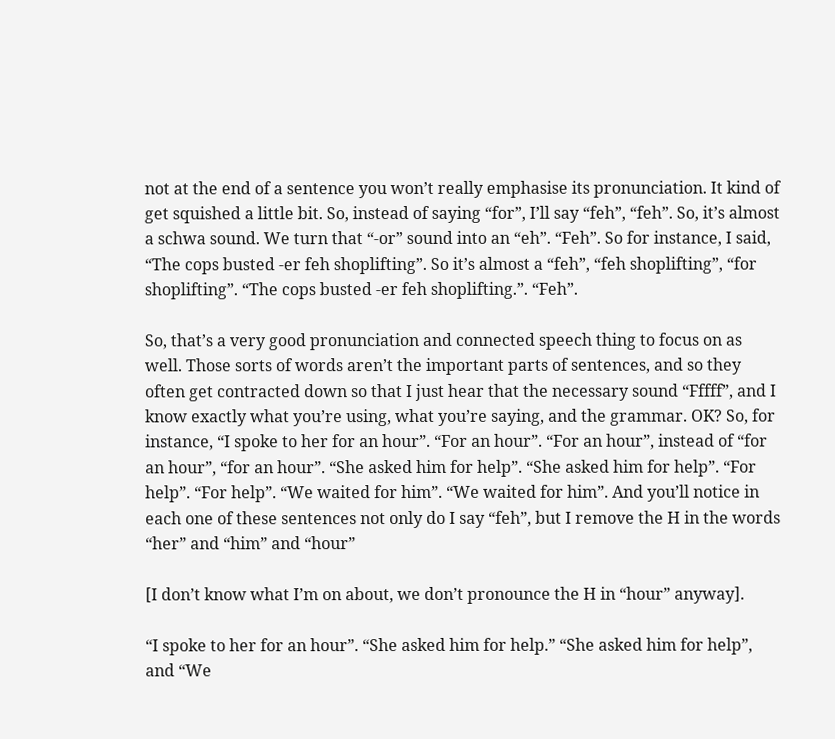not at the end of a sentence you won’t really emphasise its pronunciation. It kind of get squished a little bit. So, instead of saying “for”, I’ll say “feh”, “feh”. So, it’s almost a schwa sound. We turn that “-or” sound into an “eh”. “Feh”. So for instance, I said, “The cops busted -er feh shoplifting”. So it’s almost a “feh”, “feh shoplifting”, “for shoplifting”. “The cops busted -er feh shoplifting.”. “Feh”.

So, that’s a very good pronunciation and connected speech thing to focus on as well. Those sorts of words aren’t the important parts of sentences, and so they often get contracted down so that I just hear that the necessary sound “Fffff”, and I know exactly what you’re using, what you’re saying, and the grammar. OK? So, for instance, “I spoke to her for an hour”. “For an hour”. “For an hour”, instead of “for an hour”, “for an hour”. “She asked him for help”. “She asked him for help”. “For help”. “For help”. “We waited for him”. “We waited for him”. And you’ll notice in each one of these sentences not only do I say “feh”, but I remove the H in the words “her” and “him” and “hour”

[I don’t know what I’m on about, we don’t pronounce the H in “hour” anyway].

“I spoke to her for an hour”. “She asked him for help.” “She asked him for help”, and “We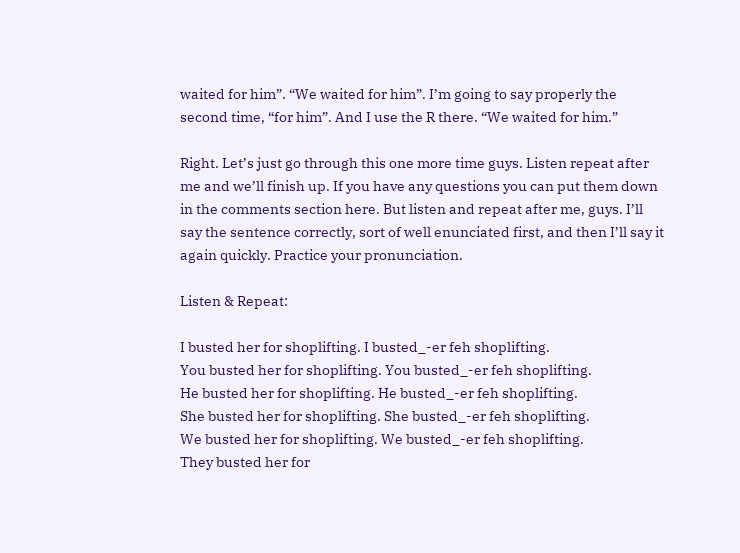waited for him”. “We waited for him”. I’m going to say properly the second time, “for him”. And I use the R there. “We waited for him.”

Right. Let’s just go through this one more time guys. Listen repeat after me and we’ll finish up. If you have any questions you can put them down in the comments section here. But listen and repeat after me, guys. I’ll say the sentence correctly, sort of well enunciated first, and then I’ll say it again quickly. Practice your pronunciation.

Listen & Repeat:

I busted her for shoplifting. I busted_-er feh shoplifting.
You busted her for shoplifting. You busted_-er feh shoplifting.
He busted her for shoplifting. He busted_-er feh shoplifting.
She busted her for shoplifting. She busted_-er feh shoplifting.
We busted her for shoplifting. We busted_-er feh shoplifting.
They busted her for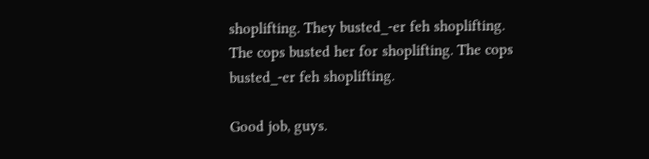shoplifting. They busted_-er feh shoplifting.
The cops busted her for shoplifting. The cops busted_-er feh shoplifting.

Good job, guys.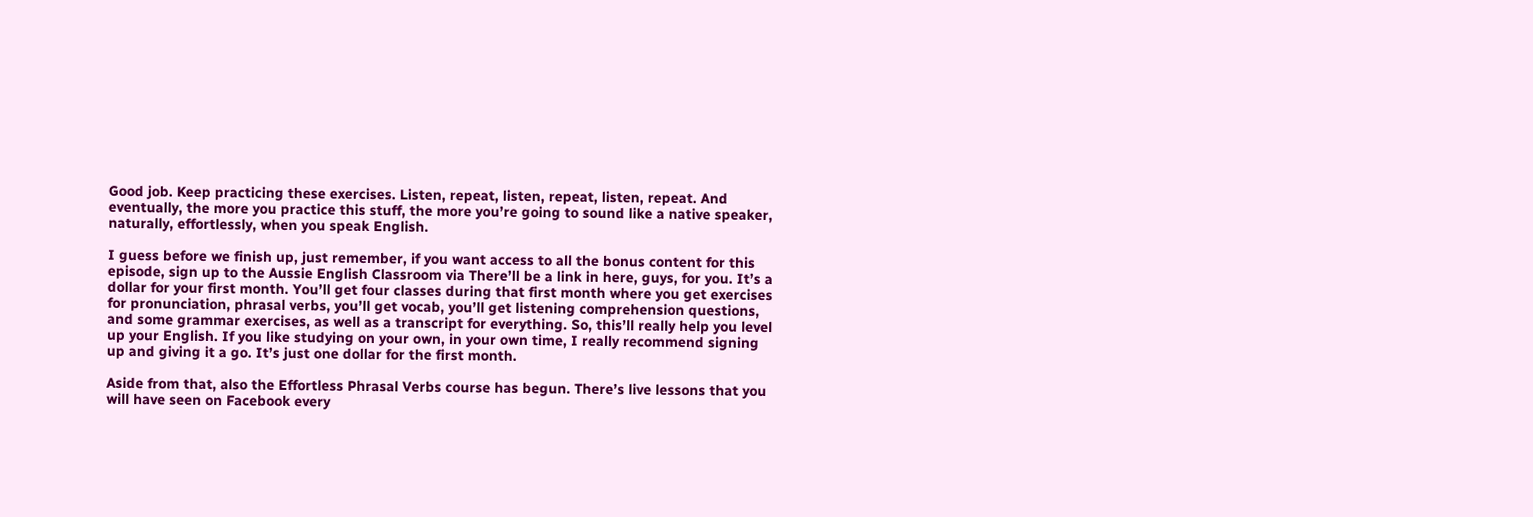Good job. Keep practicing these exercises. Listen, repeat, listen, repeat, listen, repeat. And eventually, the more you practice this stuff, the more you’re going to sound like a native speaker, naturally, effortlessly, when you speak English.

I guess before we finish up, just remember, if you want access to all the bonus content for this episode, sign up to the Aussie English Classroom via There’ll be a link in here, guys, for you. It’s a dollar for your first month. You’ll get four classes during that first month where you get exercises for pronunciation, phrasal verbs, you’ll get vocab, you’ll get listening comprehension questions, and some grammar exercises, as well as a transcript for everything. So, this’ll really help you level up your English. If you like studying on your own, in your own time, I really recommend signing up and giving it a go. It’s just one dollar for the first month.

Aside from that, also the Effortless Phrasal Verbs course has begun. There’s live lessons that you will have seen on Facebook every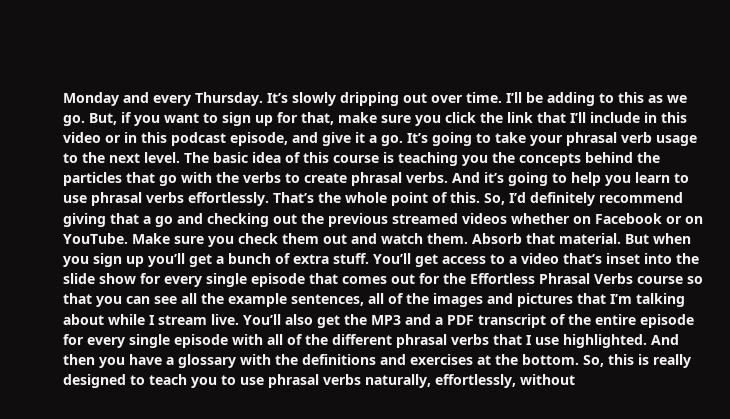Monday and every Thursday. It’s slowly dripping out over time. I’ll be adding to this as we go. But, if you want to sign up for that, make sure you click the link that I’ll include in this video or in this podcast episode, and give it a go. It’s going to take your phrasal verb usage to the next level. The basic idea of this course is teaching you the concepts behind the particles that go with the verbs to create phrasal verbs. And it’s going to help you learn to use phrasal verbs effortlessly. That’s the whole point of this. So, I’d definitely recommend giving that a go and checking out the previous streamed videos whether on Facebook or on YouTube. Make sure you check them out and watch them. Absorb that material. But when you sign up you’ll get a bunch of extra stuff. You’ll get access to a video that’s inset into the slide show for every single episode that comes out for the Effortless Phrasal Verbs course so that you can see all the example sentences, all of the images and pictures that I’m talking about while I stream live. You’ll also get the MP3 and a PDF transcript of the entire episode for every single episode with all of the different phrasal verbs that I use highlighted. And then you have a glossary with the definitions and exercises at the bottom. So, this is really designed to teach you to use phrasal verbs naturally, effortlessly, without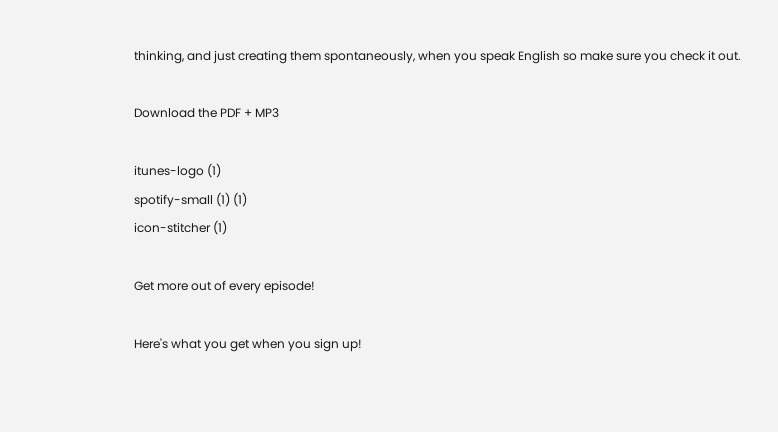thinking, and just creating them spontaneously, when you speak English so make sure you check it out.

Download the PDF + MP3

itunes-logo (1)
spotify-small (1) (1)
icon-stitcher (1)

Get more out of every episode!

Here's what you get when you sign up!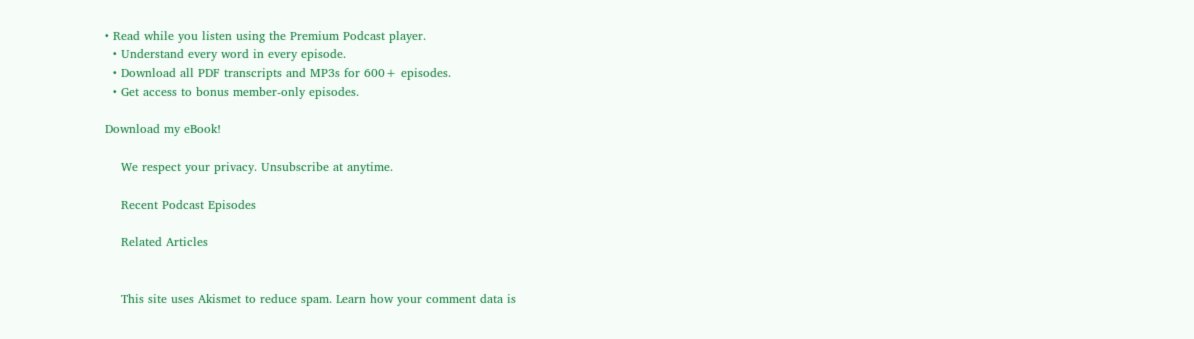• Read while you listen using the Premium Podcast player.
  • Understand every word in every episode.
  • Download all PDF transcripts and MP3s for 600+ episodes.
  • Get access to bonus member-only episodes.

Download my eBook!

    We respect your privacy. Unsubscribe at anytime.

    Recent Podcast Episodes

    Related Articles


    This site uses Akismet to reduce spam. Learn how your comment data is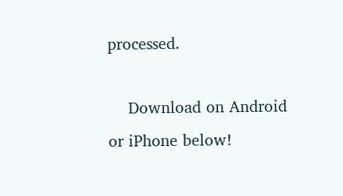processed.

    Download on Android or iPhone below!